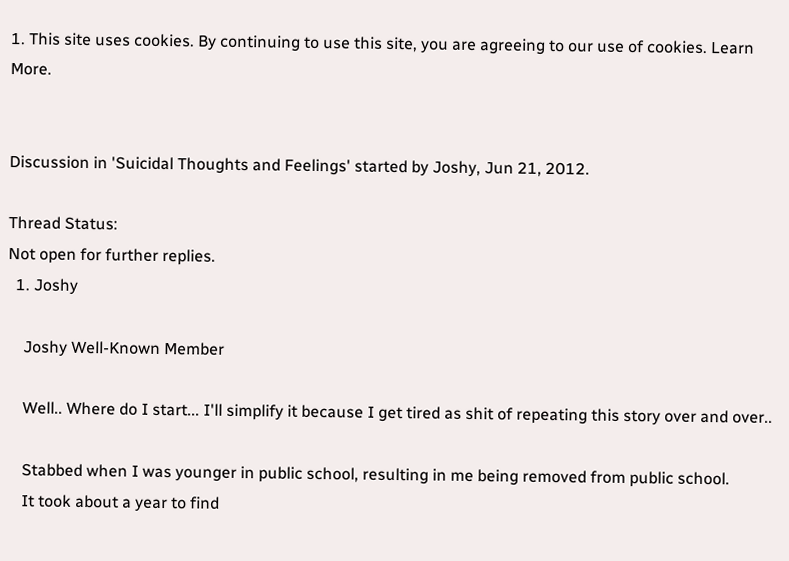1. This site uses cookies. By continuing to use this site, you are agreeing to our use of cookies. Learn More.


Discussion in 'Suicidal Thoughts and Feelings' started by Joshy, Jun 21, 2012.

Thread Status:
Not open for further replies.
  1. Joshy

    Joshy Well-Known Member

    Well.. Where do I start... I'll simplify it because I get tired as shit of repeating this story over and over..

    Stabbed when I was younger in public school, resulting in me being removed from public school.
    It took about a year to find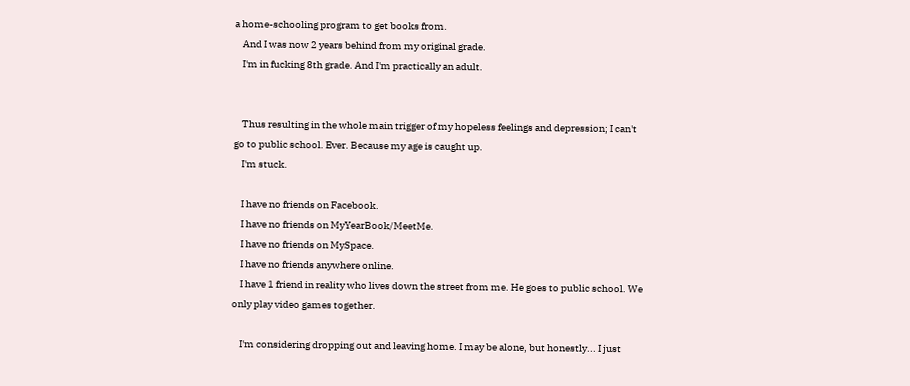a home-schooling program to get books from.
    And I was now 2 years behind from my original grade.
    I'm in fucking 8th grade. And I'm practically an adult.


    Thus resulting in the whole main trigger of my hopeless feelings and depression; I can't go to public school. Ever. Because my age is caught up.
    I'm stuck.

    I have no friends on Facebook.
    I have no friends on MyYearBook/MeetMe.
    I have no friends on MySpace.
    I have no friends anywhere online.
    I have 1 friend in reality who lives down the street from me. He goes to public school. We only play video games together.

    I'm considering dropping out and leaving home. I may be alone, but honestly... I just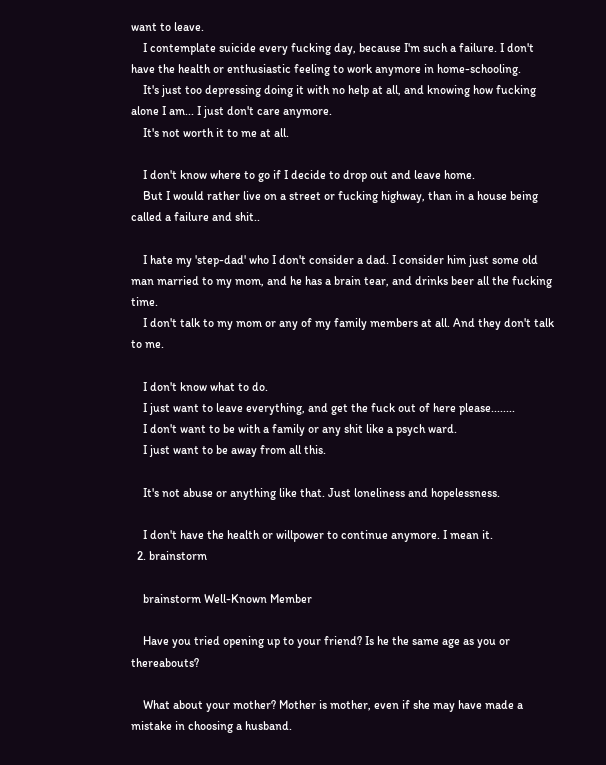want to leave.
    I contemplate suicide every fucking day, because I'm such a failure. I don't have the health or enthusiastic feeling to work anymore in home-schooling.
    It's just too depressing doing it with no help at all, and knowing how fucking alone I am... I just don't care anymore.
    It's not worth it to me at all.

    I don't know where to go if I decide to drop out and leave home.
    But I would rather live on a street or fucking highway, than in a house being called a failure and shit..

    I hate my 'step-dad' who I don't consider a dad. I consider him just some old man married to my mom, and he has a brain tear, and drinks beer all the fucking time.
    I don't talk to my mom or any of my family members at all. And they don't talk to me.

    I don't know what to do.
    I just want to leave everything, and get the fuck out of here please........
    I don't want to be with a family or any shit like a psych ward.
    I just want to be away from all this.

    It's not abuse or anything like that. Just loneliness and hopelessness.

    I don't have the health or willpower to continue anymore. I mean it.
  2. brainstorm

    brainstorm Well-Known Member

    Have you tried opening up to your friend? Is he the same age as you or thereabouts?

    What about your mother? Mother is mother, even if she may have made a mistake in choosing a husband.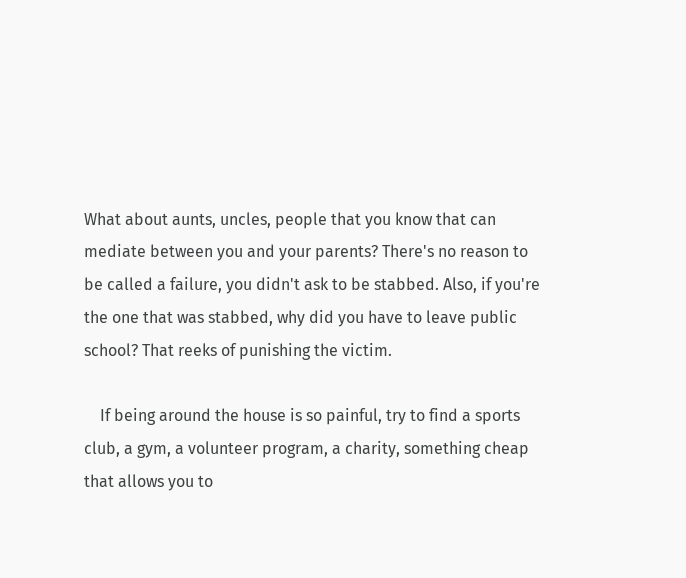What about aunts, uncles, people that you know that can mediate between you and your parents? There's no reason to be called a failure, you didn't ask to be stabbed. Also, if you're the one that was stabbed, why did you have to leave public school? That reeks of punishing the victim.

    If being around the house is so painful, try to find a sports club, a gym, a volunteer program, a charity, something cheap that allows you to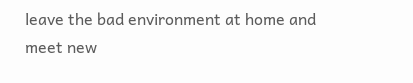leave the bad environment at home and meet new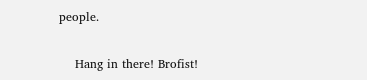people.

    Hang in there! Brofist!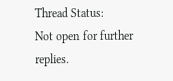Thread Status:
Not open for further replies.